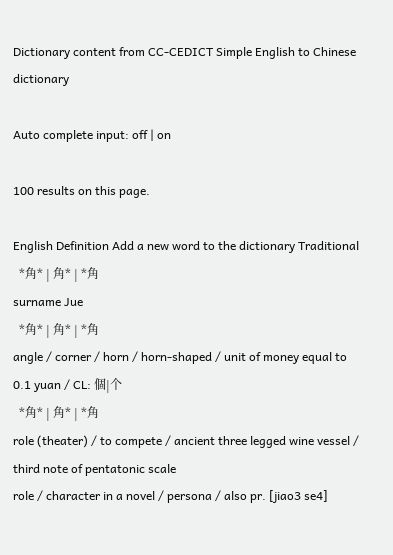Dictionary content from CC-CEDICT Simple English to Chinese dictionary

Auto complete input: off | on

100 results on this page.

English Definition Add a new word to the dictionary Traditional
  *角* | 角* | *角
surname Jue
  *角* | 角* | *角
angle / corner / horn / horn-shaped / unit of money equal to 0.1 yuan / CL: 個|个
  *角* | 角* | *角
role (theater) / to compete / ancient three legged wine vessel / third note of pentatonic scale
role / character in a novel / persona / also pr. [jiao3 se4]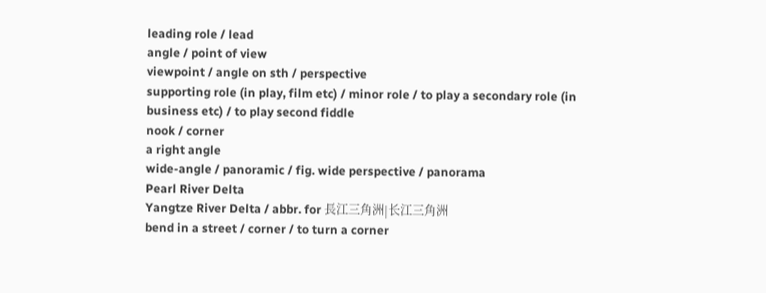leading role / lead
angle / point of view
viewpoint / angle on sth / perspective
supporting role (in play, film etc) / minor role / to play a secondary role (in business etc) / to play second fiddle
nook / corner
a right angle
wide-angle / panoramic / fig. wide perspective / panorama
Pearl River Delta
Yangtze River Delta / abbr. for 長江三角洲|长江三角洲
bend in a street / corner / to turn a corner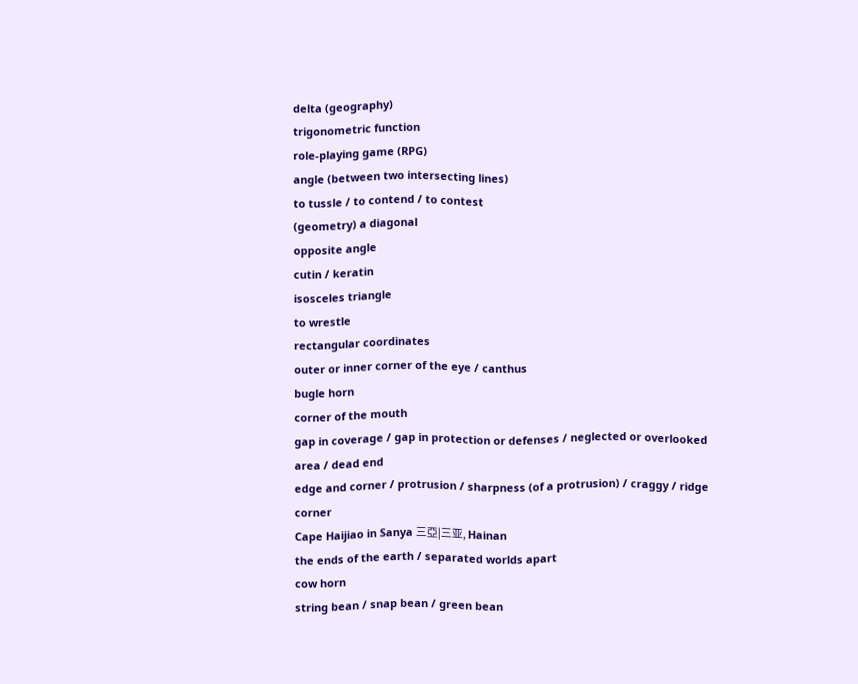delta (geography)
trigonometric function
role-playing game (RPG)
angle (between two intersecting lines)
to tussle / to contend / to contest
(geometry) a diagonal
opposite angle
cutin / keratin
isosceles triangle
to wrestle
rectangular coordinates
outer or inner corner of the eye / canthus
bugle horn
corner of the mouth
gap in coverage / gap in protection or defenses / neglected or overlooked area / dead end
edge and corner / protrusion / sharpness (of a protrusion) / craggy / ridge corner
Cape Haijiao in Sanya 三亞|三亚, Hainan
the ends of the earth / separated worlds apart
cow horn
string bean / snap bean / green bean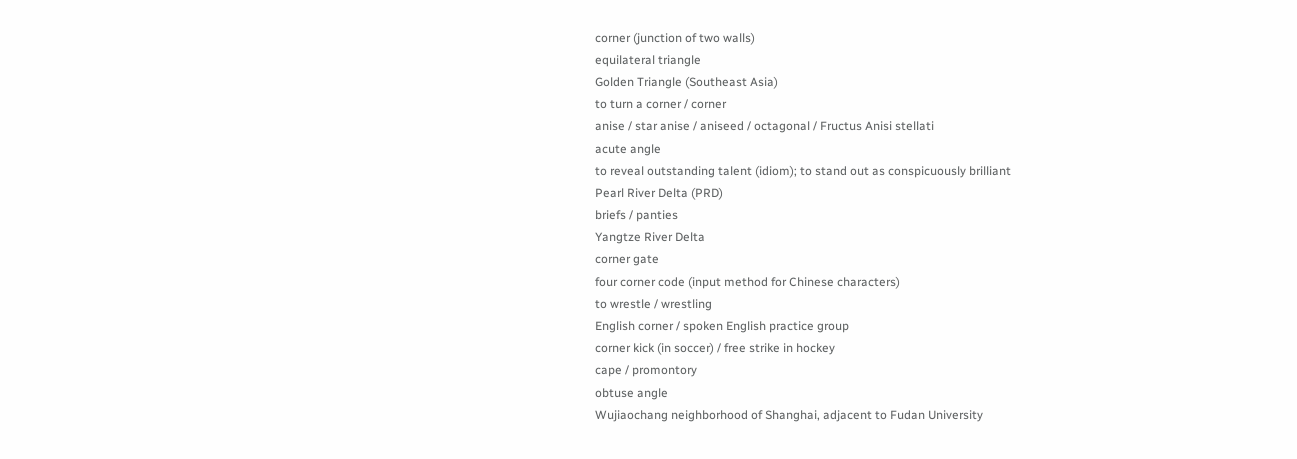corner (junction of two walls)
equilateral triangle
Golden Triangle (Southeast Asia)
to turn a corner / corner
anise / star anise / aniseed / octagonal / Fructus Anisi stellati
acute angle
to reveal outstanding talent (idiom); to stand out as conspicuously brilliant
Pearl River Delta (PRD)
briefs / panties
Yangtze River Delta
corner gate
four corner code (input method for Chinese characters)
to wrestle / wrestling
English corner / spoken English practice group
corner kick (in soccer) / free strike in hockey
cape / promontory
obtuse angle
Wujiaochang neighborhood of Shanghai, adjacent to Fudan University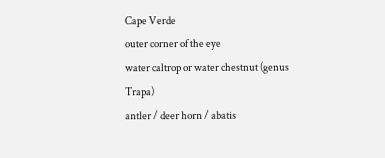Cape Verde
outer corner of the eye
water caltrop or water chestnut (genus Trapa)
antler / deer horn / abatis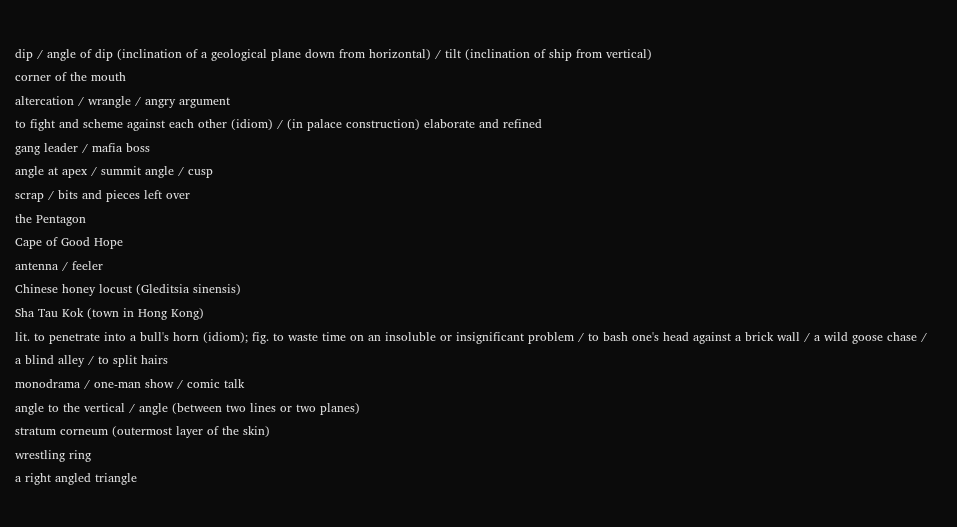dip / angle of dip (inclination of a geological plane down from horizontal) / tilt (inclination of ship from vertical)
corner of the mouth
altercation / wrangle / angry argument
to fight and scheme against each other (idiom) / (in palace construction) elaborate and refined
gang leader / mafia boss
angle at apex / summit angle / cusp
scrap / bits and pieces left over
the Pentagon
Cape of Good Hope
antenna / feeler
Chinese honey locust (Gleditsia sinensis)
Sha Tau Kok (town in Hong Kong)
lit. to penetrate into a bull's horn (idiom); fig. to waste time on an insoluble or insignificant problem / to bash one's head against a brick wall / a wild goose chase / a blind alley / to split hairs
monodrama / one-man show / comic talk
angle to the vertical / angle (between two lines or two planes)
stratum corneum (outermost layer of the skin)
wrestling ring
a right angled triangle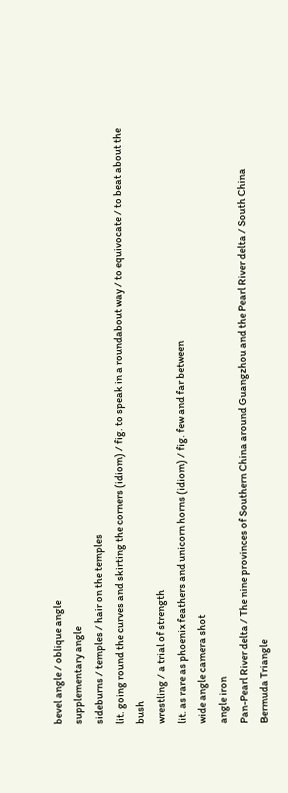bevel angle / oblique angle
supplementary angle
sideburns / temples / hair on the temples
lit. going round the curves and skirting the corners (idiom) / fig. to speak in a roundabout way / to equivocate / to beat about the bush
wrestling / a trial of strength
lit. as rare as phoenix feathers and unicorn horns (idiom) / fig. few and far between
wide angle camera shot
angle iron
Pan-Pearl River delta / The nine provinces of Southern China around Guangzhou and the Pearl River delta / South China
Bermuda Triangle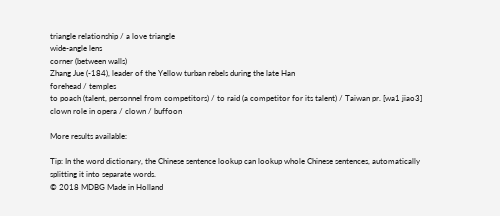triangle relationship / a love triangle
wide-angle lens
corner (between walls)
Zhang Jue (-184), leader of the Yellow turban rebels during the late Han
forehead / temples
to poach (talent, personnel from competitors) / to raid (a competitor for its talent) / Taiwan pr. [wa1 jiao3]
clown role in opera / clown / buffoon

More results available:

Tip: In the word dictionary, the Chinese sentence lookup can lookup whole Chinese sentences, automatically splitting it into separate words.
© 2018 MDBG Made in Holland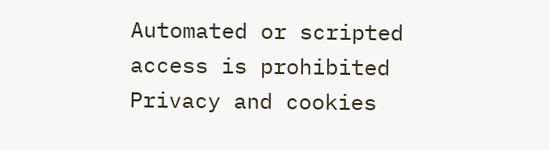Automated or scripted access is prohibited
Privacy and cookies